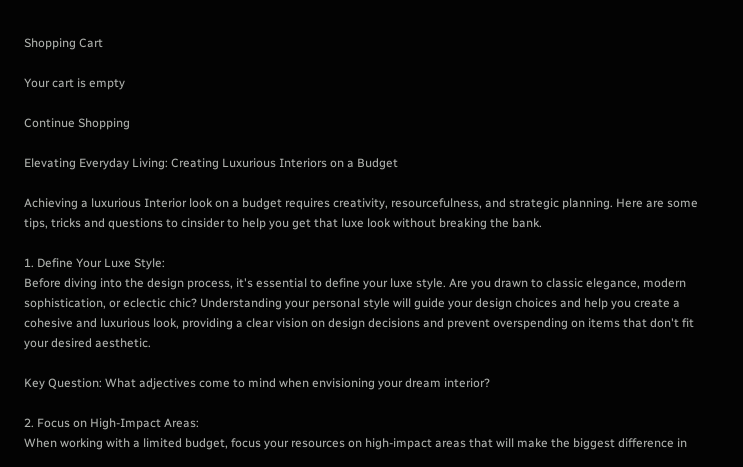Shopping Cart

Your cart is empty

Continue Shopping

Elevating Everyday Living: Creating Luxurious Interiors on a Budget

Achieving a luxurious Interior look on a budget requires creativity, resourcefulness, and strategic planning. Here are some tips, tricks and questions to cinsider to help you get that luxe look without breaking the bank.

1. Define Your Luxe Style:
Before diving into the design process, it's essential to define your luxe style. Are you drawn to classic elegance, modern sophistication, or eclectic chic? Understanding your personal style will guide your design choices and help you create a cohesive and luxurious look, providing a clear vision on design decisions and prevent overspending on items that don't fit your desired aesthetic.

Key Question: What adjectives come to mind when envisioning your dream interior?

2. Focus on High-Impact Areas:
When working with a limited budget, focus your resources on high-impact areas that will make the biggest difference in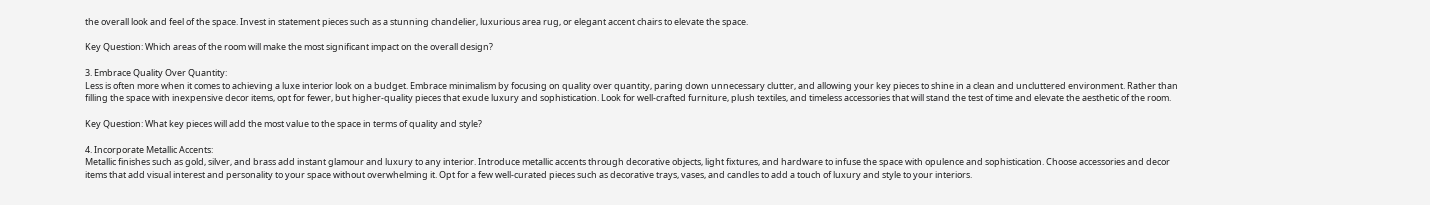the overall look and feel of the space. Invest in statement pieces such as a stunning chandelier, luxurious area rug, or elegant accent chairs to elevate the space.

Key Question: Which areas of the room will make the most significant impact on the overall design?

3. Embrace Quality Over Quantity:
Less is often more when it comes to achieving a luxe interior look on a budget. Embrace minimalism by focusing on quality over quantity, paring down unnecessary clutter, and allowing your key pieces to shine in a clean and uncluttered environment. Rather than filling the space with inexpensive decor items, opt for fewer, but higher-quality pieces that exude luxury and sophistication. Look for well-crafted furniture, plush textiles, and timeless accessories that will stand the test of time and elevate the aesthetic of the room.

Key Question: What key pieces will add the most value to the space in terms of quality and style?

4. Incorporate Metallic Accents:
Metallic finishes such as gold, silver, and brass add instant glamour and luxury to any interior. Introduce metallic accents through decorative objects, light fixtures, and hardware to infuse the space with opulence and sophistication. Choose accessories and decor items that add visual interest and personality to your space without overwhelming it. Opt for a few well-curated pieces such as decorative trays, vases, and candles to add a touch of luxury and style to your interiors.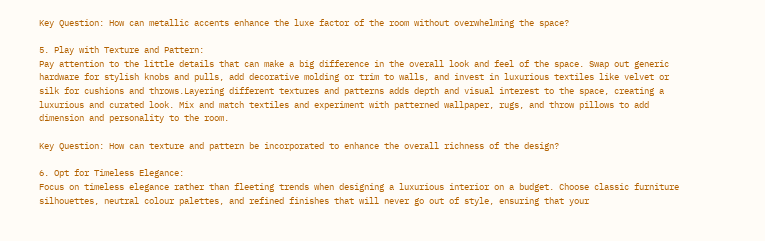Key Question: How can metallic accents enhance the luxe factor of the room without overwhelming the space?

5. Play with Texture and Pattern:
Pay attention to the little details that can make a big difference in the overall look and feel of the space. Swap out generic hardware for stylish knobs and pulls, add decorative molding or trim to walls, and invest in luxurious textiles like velvet or silk for cushions and throws.Layering different textures and patterns adds depth and visual interest to the space, creating a luxurious and curated look. Mix and match textiles and experiment with patterned wallpaper, rugs, and throw pillows to add dimension and personality to the room.

Key Question: How can texture and pattern be incorporated to enhance the overall richness of the design?

6. Opt for Timeless Elegance:
Focus on timeless elegance rather than fleeting trends when designing a luxurious interior on a budget. Choose classic furniture silhouettes, neutral colour palettes, and refined finishes that will never go out of style, ensuring that your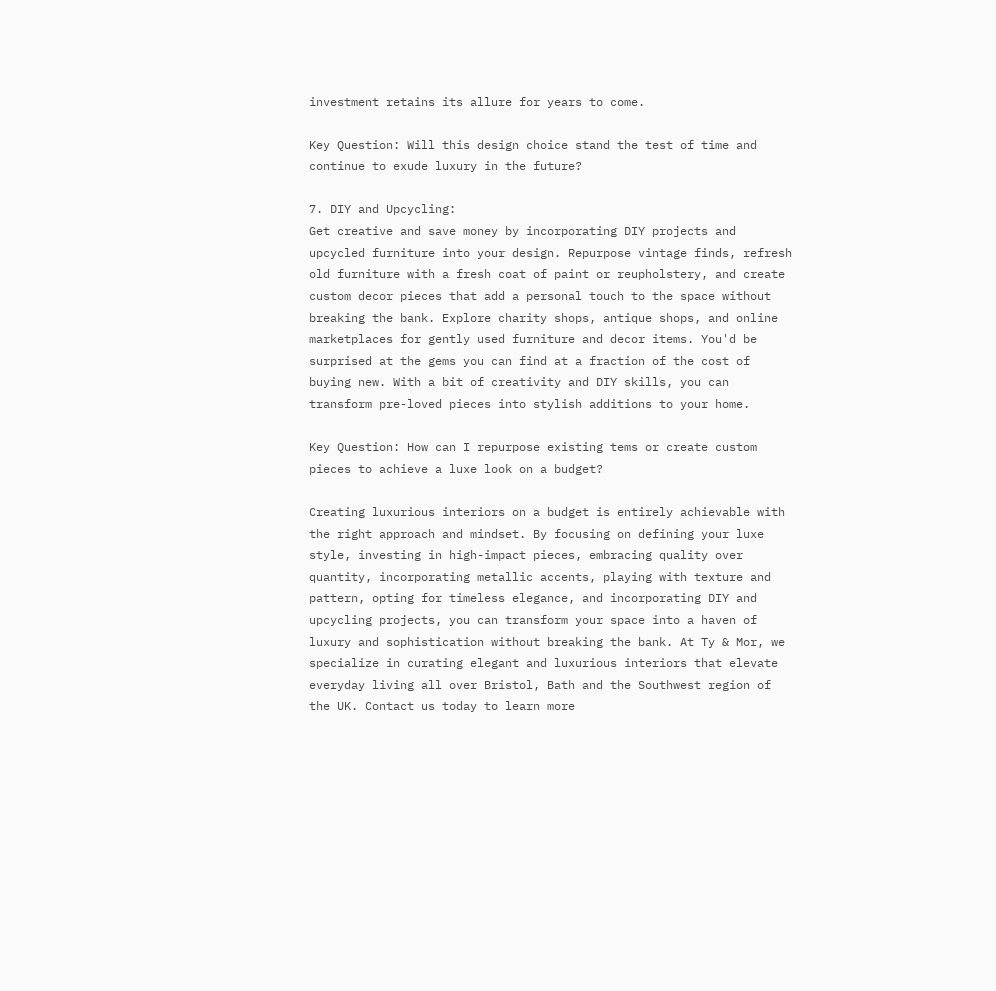investment retains its allure for years to come.

Key Question: Will this design choice stand the test of time and continue to exude luxury in the future?

7. DIY and Upcycling:
Get creative and save money by incorporating DIY projects and upcycled furniture into your design. Repurpose vintage finds, refresh old furniture with a fresh coat of paint or reupholstery, and create custom decor pieces that add a personal touch to the space without breaking the bank. Explore charity shops, antique shops, and online marketplaces for gently used furniture and decor items. You'd be surprised at the gems you can find at a fraction of the cost of buying new. With a bit of creativity and DIY skills, you can transform pre-loved pieces into stylish additions to your home.

Key Question: How can I repurpose existing tems or create custom pieces to achieve a luxe look on a budget?

Creating luxurious interiors on a budget is entirely achievable with the right approach and mindset. By focusing on defining your luxe style, investing in high-impact pieces, embracing quality over quantity, incorporating metallic accents, playing with texture and pattern, opting for timeless elegance, and incorporating DIY and upcycling projects, you can transform your space into a haven of luxury and sophistication without breaking the bank. At Ty & Mor, we specialize in curating elegant and luxurious interiors that elevate everyday living all over Bristol, Bath and the Southwest region of the UK. Contact us today to learn more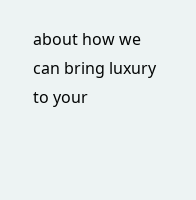about how we can bring luxury to your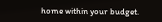home within your budget.